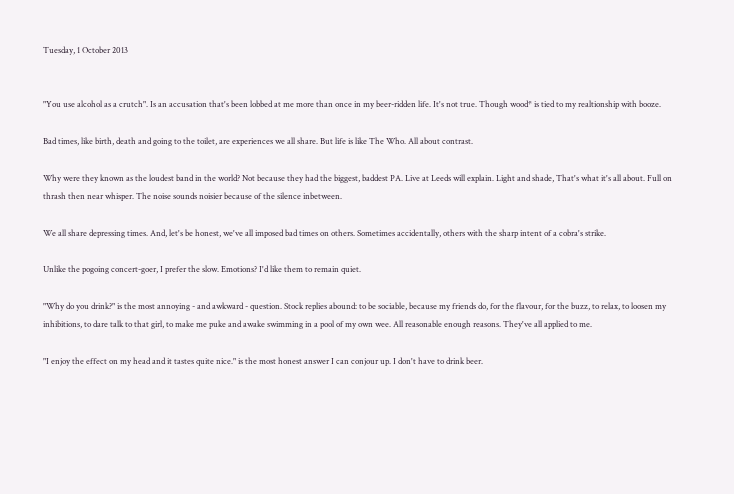Tuesday, 1 October 2013


"You use alcohol as a crutch". Is an accusation that's been lobbed at me more than once in my beer-ridden life. It's not true. Though wood* is tied to my realtionship with booze.

Bad times, like birth, death and going to the toilet, are experiences we all share. But life is like The Who. All about contrast.

Why were they known as the loudest band in the world? Not because they had the biggest, baddest PA. Live at Leeds will explain. Light and shade, That's what it's all about. Full on thrash then near whisper. The noise sounds noisier because of the silence inbetween.

We all share depressing times. And, let's be honest, we've all imposed bad times on others. Sometimes accidentally, others with the sharp intent of a cobra's strike.

Unlike the pogoing concert-goer, I prefer the slow. Emotions? I'd like them to remain quiet.

"Why do you drink?" is the most annoying - and awkward - question. Stock replies abound: to be sociable, because my friends do, for the flavour, for the buzz, to relax, to loosen my inhibitions, to dare talk to that girl, to make me puke and awake swimming in a pool of my own wee. All reasonable enough reasons. They've all applied to me.

"I enjoy the effect on my head and it tastes quite nice." is the most honest answer I can conjour up. I don't have to drink beer.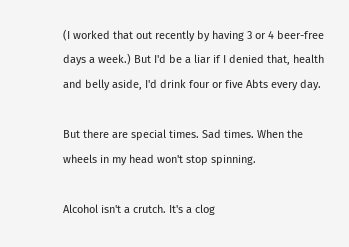(I worked that out recently by having 3 or 4 beer-free days a week.) But I'd be a liar if I denied that, health and belly aside, I'd drink four or five Abts every day.

But there are special times. Sad times. When the wheels in my head won't stop spinning.

Alcohol isn't a crutch. It's a clog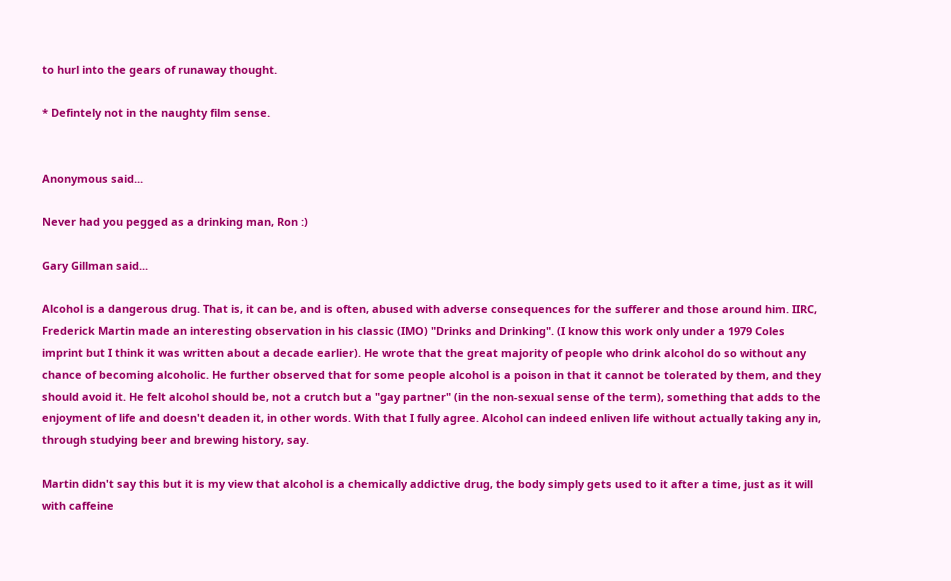to hurl into the gears of runaway thought.

* Defintely not in the naughty film sense.


Anonymous said...

Never had you pegged as a drinking man, Ron :)

Gary Gillman said...

Alcohol is a dangerous drug. That is, it can be, and is often, abused with adverse consequences for the sufferer and those around him. IIRC, Frederick Martin made an interesting observation in his classic (IMO) "Drinks and Drinking". (I know this work only under a 1979 Coles imprint but I think it was written about a decade earlier). He wrote that the great majority of people who drink alcohol do so without any chance of becoming alcoholic. He further observed that for some people alcohol is a poison in that it cannot be tolerated by them, and they should avoid it. He felt alcohol should be, not a crutch but a "gay partner" (in the non-sexual sense of the term), something that adds to the enjoyment of life and doesn't deaden it, in other words. With that I fully agree. Alcohol can indeed enliven life without actually taking any in, through studying beer and brewing history, say.

Martin didn't say this but it is my view that alcohol is a chemically addictive drug, the body simply gets used to it after a time, just as it will with caffeine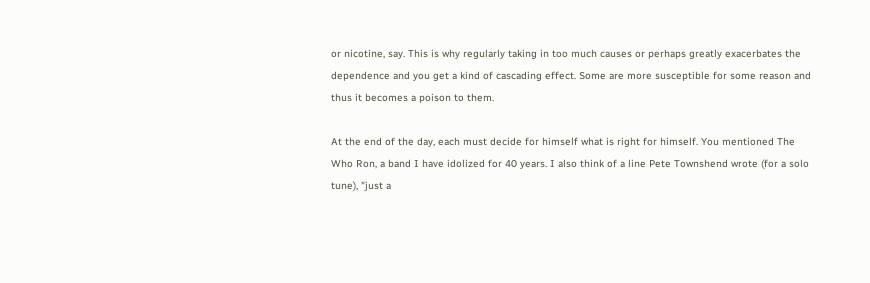or nicotine, say. This is why regularly taking in too much causes or perhaps greatly exacerbates the dependence and you get a kind of cascading effect. Some are more susceptible for some reason and thus it becomes a poison to them.

At the end of the day, each must decide for himself what is right for himself. You mentioned The Who Ron, a band I have idolized for 40 years. I also think of a line Pete Townshend wrote (for a solo tune), "just a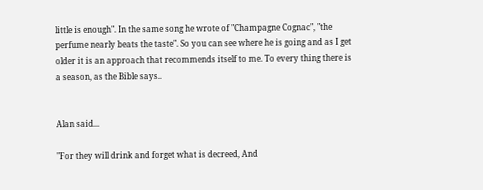little is enough". In the same song he wrote of "Champagne Cognac", "the perfume nearly beats the taste". So you can see where he is going and as I get older it is an approach that recommends itself to me. To every thing there is a season, as the Bible says..


Alan said...

"For they will drink and forget what is decreed, And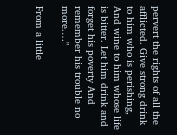pervert the rights of all the afflicted. Give strong drink to him who is perishing, And wine to him whose life is bitter. Let him drink and forget his poverty And remember his trouble no more.…"

From a little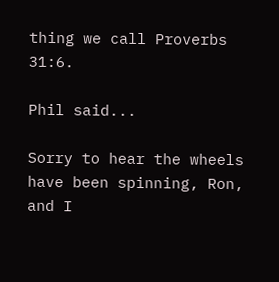thing we call Proverbs 31:6.

Phil said...

Sorry to hear the wheels have been spinning, Ron, and I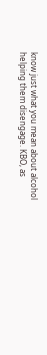know just what you mean about alcohol helping them disengage. KBO, as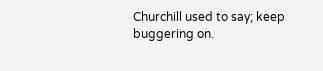Churchill used to say; keep buggering on.